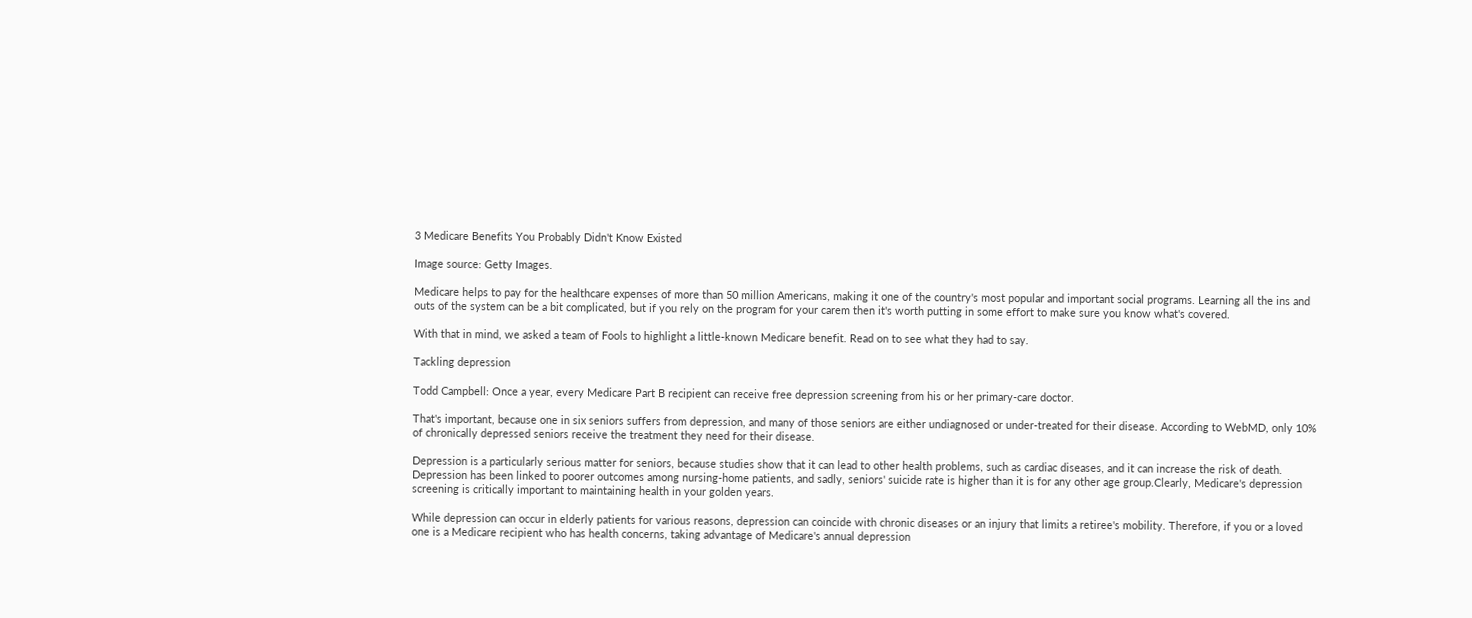3 Medicare Benefits You Probably Didn't Know Existed

Image source: Getty Images.

Medicare helps to pay for the healthcare expenses of more than 50 million Americans, making it one of the country's most popular and important social programs. Learning all the ins and outs of the system can be a bit complicated, but if you rely on the program for your carem then it's worth putting in some effort to make sure you know what's covered.

With that in mind, we asked a team of Fools to highlight a little-known Medicare benefit. Read on to see what they had to say.

Tackling depression

Todd Campbell: Once a year, every Medicare Part B recipient can receive free depression screening from his or her primary-care doctor.

That's important, because one in six seniors suffers from depression, and many of those seniors are either undiagnosed or under-treated for their disease. According to WebMD, only 10% of chronically depressed seniors receive the treatment they need for their disease.

Depression is a particularly serious matter for seniors, because studies show that it can lead to other health problems, such as cardiac diseases, and it can increase the risk of death. Depression has been linked to poorer outcomes among nursing-home patients, and sadly, seniors' suicide rate is higher than it is for any other age group.Clearly, Medicare's depression screening is critically important to maintaining health in your golden years.

While depression can occur in elderly patients for various reasons, depression can coincide with chronic diseases or an injury that limits a retiree's mobility. Therefore, if you or a loved one is a Medicare recipient who has health concerns, taking advantage of Medicare's annual depression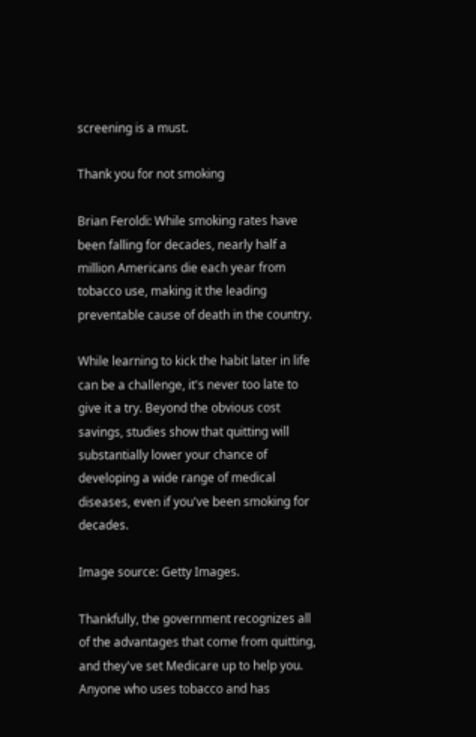screening is a must.

Thank you for not smoking

Brian Feroldi: While smoking rates have been falling for decades, nearly half a million Americans die each year from tobacco use, making it the leading preventable cause of death in the country.

While learning to kick the habit later in life can be a challenge, it's never too late to give it a try. Beyond the obvious cost savings, studies show that quitting will substantially lower your chance of developing a wide range of medical diseases, even if you've been smoking for decades.

Image source: Getty Images.

Thankfully, the government recognizes all of the advantages that come from quitting, and they've set Medicare up to help you. Anyone who uses tobacco and has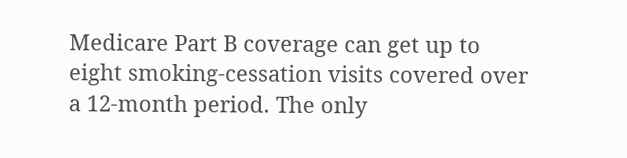Medicare Part B coverage can get up to eight smoking-cessation visits covered over a 12-month period. The only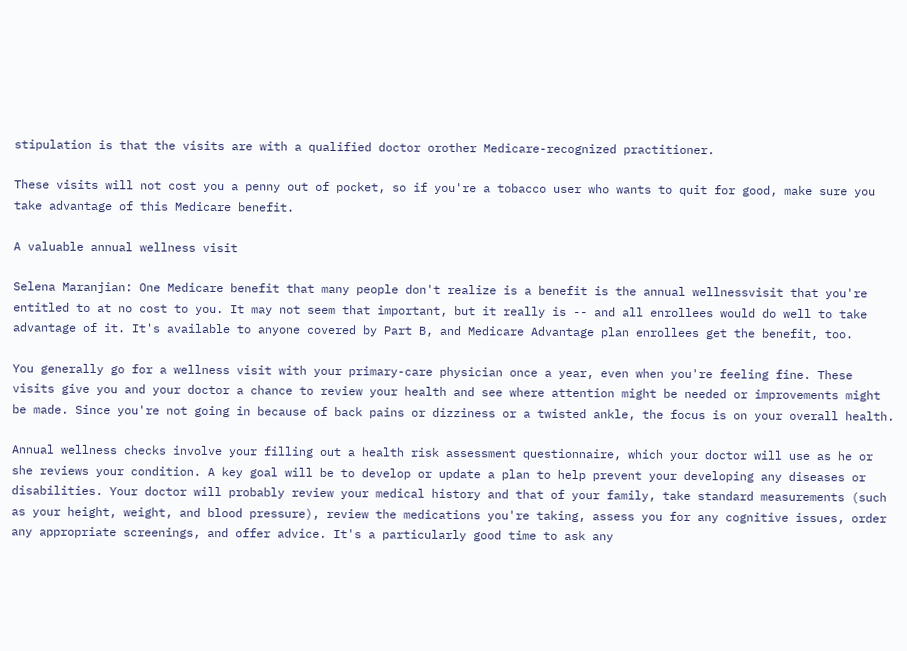stipulation is that the visits are with a qualified doctor orother Medicare-recognized practitioner.

These visits will not cost you a penny out of pocket, so if you're a tobacco user who wants to quit for good, make sure you take advantage of this Medicare benefit.

A valuable annual wellness visit

Selena Maranjian: One Medicare benefit that many people don't realize is a benefit is the annual wellnessvisit that you're entitled to at no cost to you. It may not seem that important, but it really is -- and all enrollees would do well to take advantage of it. It's available to anyone covered by Part B, and Medicare Advantage plan enrollees get the benefit, too.

You generally go for a wellness visit with your primary-care physician once a year, even when you're feeling fine. These visits give you and your doctor a chance to review your health and see where attention might be needed or improvements might be made. Since you're not going in because of back pains or dizziness or a twisted ankle, the focus is on your overall health.

Annual wellness checks involve your filling out a health risk assessment questionnaire, which your doctor will use as he or she reviews your condition. A key goal will be to develop or update a plan to help prevent your developing any diseases or disabilities. Your doctor will probably review your medical history and that of your family, take standard measurements (such as your height, weight, and blood pressure), review the medications you're taking, assess you for any cognitive issues, order any appropriate screenings, and offer advice. It's a particularly good time to ask any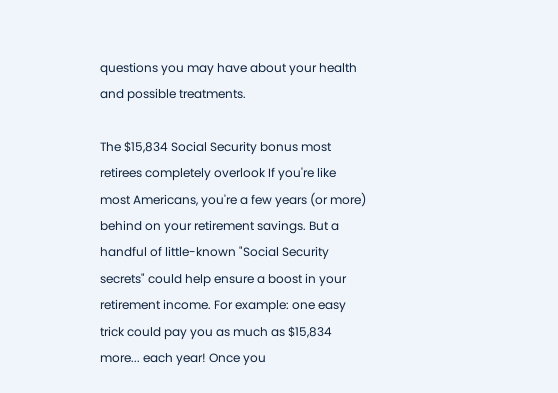questions you may have about your health and possible treatments.

The $15,834 Social Security bonus most retirees completely overlook If you're like most Americans, you're a few years (or more) behind on your retirement savings. But a handful of little-known "Social Security secrets" could help ensure a boost in your retirement income. For example: one easy trick could pay you as much as $15,834 more... each year! Once you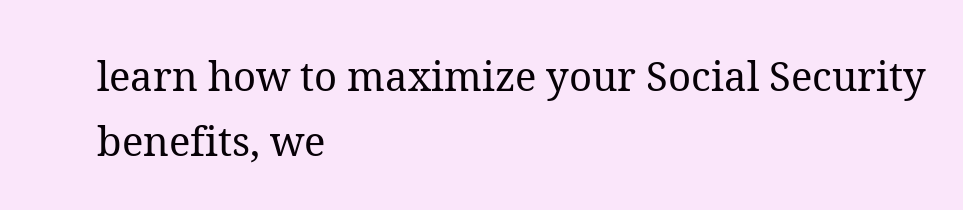learn how to maximize your Social Security benefits, we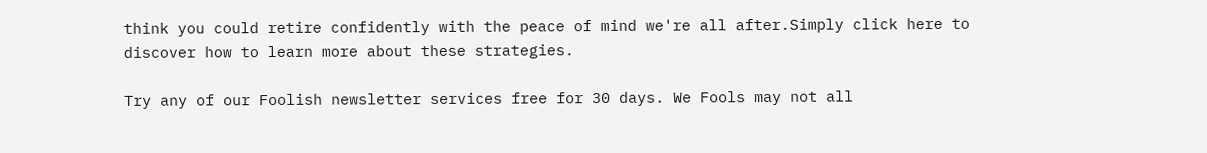think you could retire confidently with the peace of mind we're all after.Simply click here to discover how to learn more about these strategies.

Try any of our Foolish newsletter services free for 30 days. We Fools may not all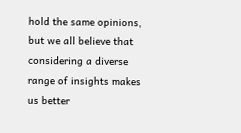hold the same opinions, but we all believe that considering a diverse range of insights makes us better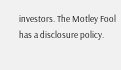investors. The Motley Fool has a disclosure policy.